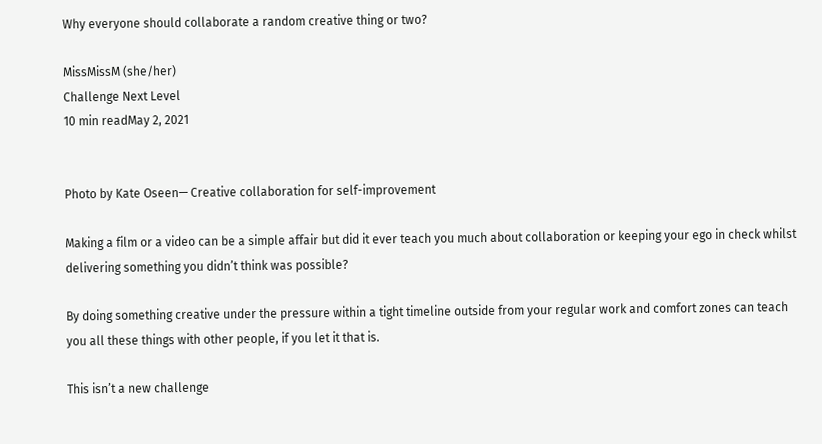Why everyone should collaborate a random creative thing or two?

MissMissM (she/her)
Challenge Next Level
10 min readMay 2, 2021


Photo by Kate Oseen— Creative collaboration for self-improvement

Making a film or a video can be a simple affair but did it ever teach you much about collaboration or keeping your ego in check whilst delivering something you didn’t think was possible?

By doing something creative under the pressure within a tight timeline outside from your regular work and comfort zones can teach you all these things with other people, if you let it that is.

This isn’t a new challenge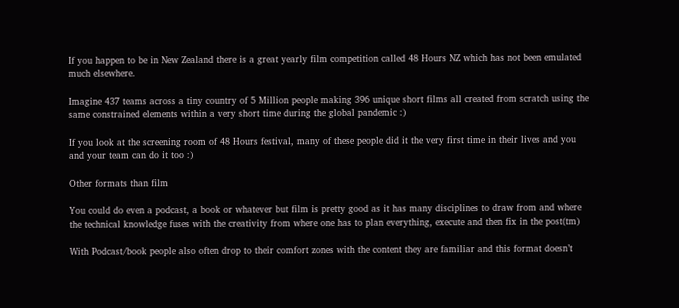If you happen to be in New Zealand there is a great yearly film competition called 48 Hours NZ which has not been emulated much elsewhere.

Imagine 437 teams across a tiny country of 5 Million people making 396 unique short films all created from scratch using the same constrained elements within a very short time during the global pandemic :)

If you look at the screening room of 48 Hours festival, many of these people did it the very first time in their lives and you and your team can do it too :)

Other formats than film

You could do even a podcast, a book or whatever but film is pretty good as it has many disciplines to draw from and where the technical knowledge fuses with the creativity from where one has to plan everything, execute and then fix in the post(tm)

With Podcast/book people also often drop to their comfort zones with the content they are familiar and this format doesn’t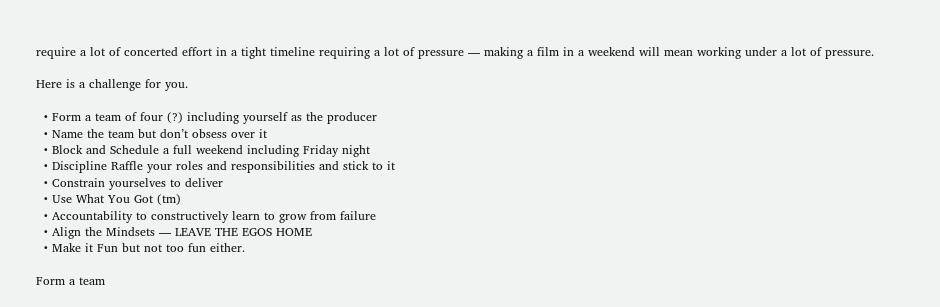require a lot of concerted effort in a tight timeline requiring a lot of pressure — making a film in a weekend will mean working under a lot of pressure.

Here is a challenge for you.

  • Form a team of four (?) including yourself as the producer
  • Name the team but don’t obsess over it
  • Block and Schedule a full weekend including Friday night
  • Discipline Raffle your roles and responsibilities and stick to it
  • Constrain yourselves to deliver
  • Use What You Got (tm)
  • Accountability to constructively learn to grow from failure
  • Align the Mindsets — LEAVE THE EGOS HOME
  • Make it Fun but not too fun either.

Form a team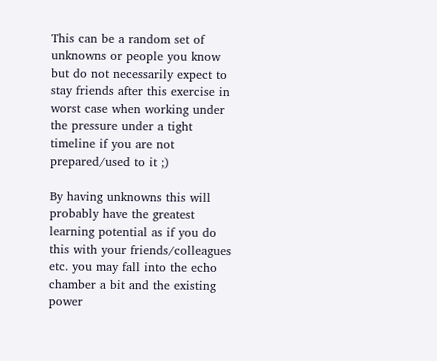This can be a random set of unknowns or people you know but do not necessarily expect to stay friends after this exercise in worst case when working under the pressure under a tight timeline if you are not prepared/used to it ;)

By having unknowns this will probably have the greatest learning potential as if you do this with your friends/colleagues etc. you may fall into the echo chamber a bit and the existing power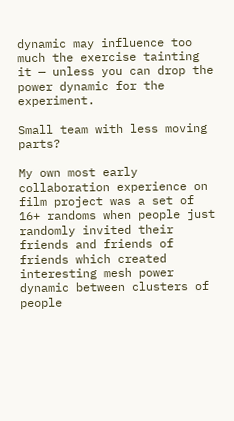dynamic may influence too much the exercise tainting it — unless you can drop the power dynamic for the experiment.

Small team with less moving parts?

My own most early collaboration experience on film project was a set of 16+ randoms when people just randomly invited their friends and friends of friends which created interesting mesh power dynamic between clusters of people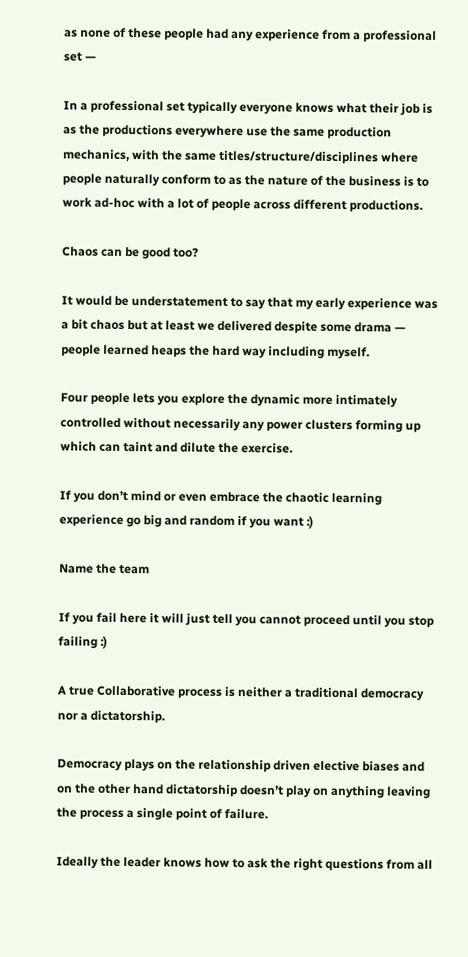as none of these people had any experience from a professional set —

In a professional set typically everyone knows what their job is as the productions everywhere use the same production mechanics, with the same titles/structure/disciplines where people naturally conform to as the nature of the business is to work ad-hoc with a lot of people across different productions.

Chaos can be good too?

It would be understatement to say that my early experience was a bit chaos but at least we delivered despite some drama — people learned heaps the hard way including myself.

Four people lets you explore the dynamic more intimately controlled without necessarily any power clusters forming up which can taint and dilute the exercise.

If you don’t mind or even embrace the chaotic learning experience go big and random if you want :)

Name the team

If you fail here it will just tell you cannot proceed until you stop failing :)

A true Collaborative process is neither a traditional democracy nor a dictatorship.

Democracy plays on the relationship driven elective biases and on the other hand dictatorship doesn’t play on anything leaving the process a single point of failure.

Ideally the leader knows how to ask the right questions from all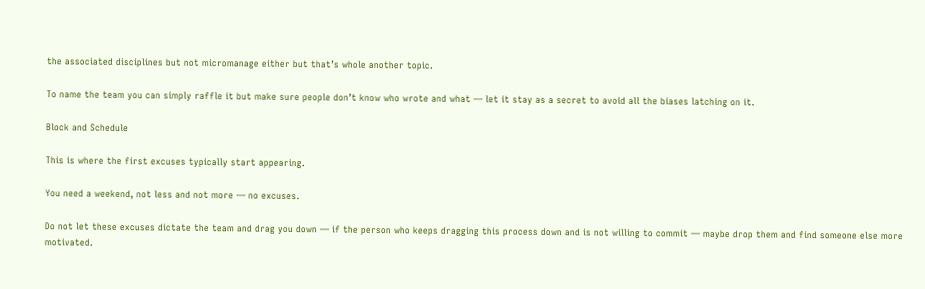the associated disciplines but not micromanage either but that’s whole another topic.

To name the team you can simply raffle it but make sure people don’t know who wrote and what — let it stay as a secret to avoid all the biases latching on it.

Block and Schedule

This is where the first excuses typically start appearing.

You need a weekend, not less and not more — no excuses.

Do not let these excuses dictate the team and drag you down — if the person who keeps dragging this process down and is not willing to commit — maybe drop them and find someone else more motivated.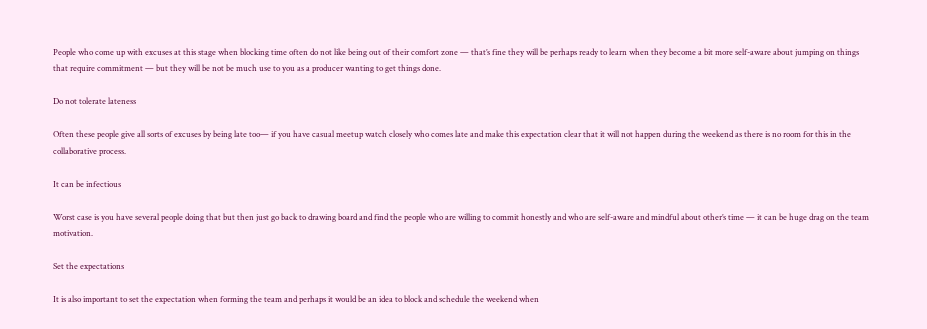People who come up with excuses at this stage when blocking time often do not like being out of their comfort zone — that’s fine they will be perhaps ready to learn when they become a bit more self-aware about jumping on things that require commitment — but they will be not be much use to you as a producer wanting to get things done.

Do not tolerate lateness

Often these people give all sorts of excuses by being late too— if you have casual meetup watch closely who comes late and make this expectation clear that it will not happen during the weekend as there is no room for this in the collaborative process.

It can be infectious

Worst case is you have several people doing that but then just go back to drawing board and find the people who are willing to commit honestly and who are self-aware and mindful about other’s time — it can be huge drag on the team motivation.

Set the expectations

It is also important to set the expectation when forming the team and perhaps it would be an idea to block and schedule the weekend when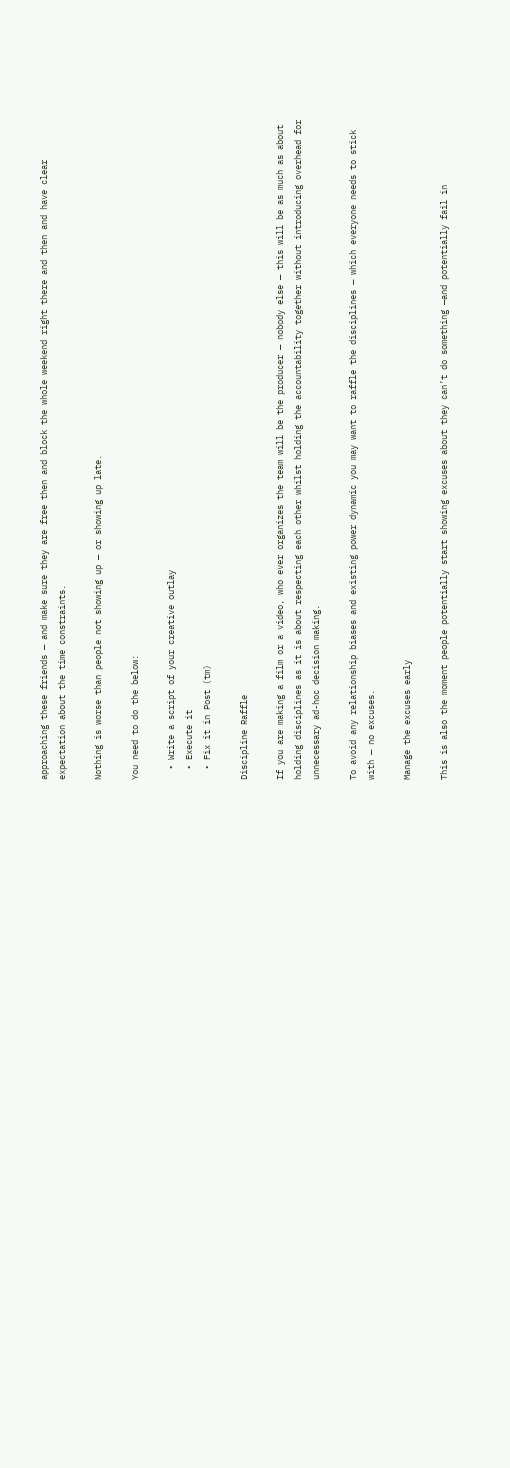approaching these friends — and make sure they are free then and block the whole weekend right there and then and have clear expectation about the time constraints.

Nothing is worse than people not showing up — or showing up late.

You need to do the below:

  • Write a script of your creative outlay
  • Execute it
  • Fix it in Post (tm)

Discipline Raffle

If you are making a film or a video, who ever organizes the team will be the producer — nobody else — this will be as much as about holding disciplines as it is about respecting each other whilst holding the accountability together without introducing overhead for unnecessary ad-hoc decision making.

To avoid any relationship biases and existing power dynamic you may want to raffle the disciplines — which everyone needs to stick with — no excuses.

Manage the excuses early

This is also the moment people potentially start showing excuses about they can’t do something —and potentially fail in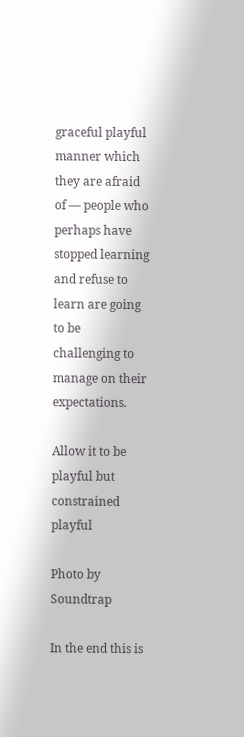graceful playful manner which they are afraid of — people who perhaps have stopped learning and refuse to learn are going to be challenging to manage on their expectations.

Allow it to be playful but constrained playful

Photo by Soundtrap

In the end this is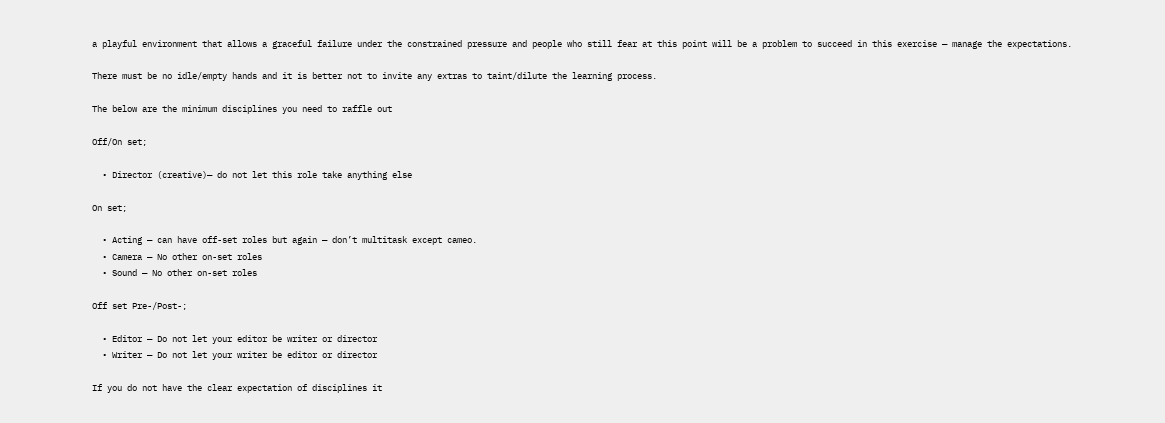a playful environment that allows a graceful failure under the constrained pressure and people who still fear at this point will be a problem to succeed in this exercise — manage the expectations.

There must be no idle/empty hands and it is better not to invite any extras to taint/dilute the learning process.

The below are the minimum disciplines you need to raffle out

Off/On set;

  • Director (creative)— do not let this role take anything else

On set;

  • Acting — can have off-set roles but again — don’t multitask except cameo.
  • Camera — No other on-set roles
  • Sound — No other on-set roles

Off set Pre-/Post-;

  • Editor — Do not let your editor be writer or director
  • Writer — Do not let your writer be editor or director

If you do not have the clear expectation of disciplines it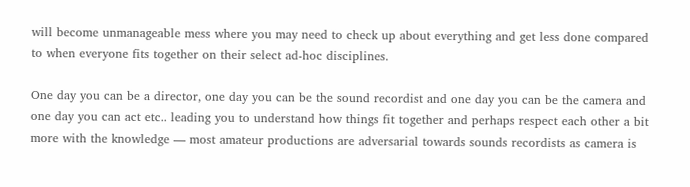will become unmanageable mess where you may need to check up about everything and get less done compared to when everyone fits together on their select ad-hoc disciplines.

One day you can be a director, one day you can be the sound recordist and one day you can be the camera and one day you can act etc.. leading you to understand how things fit together and perhaps respect each other a bit more with the knowledge — most amateur productions are adversarial towards sounds recordists as camera is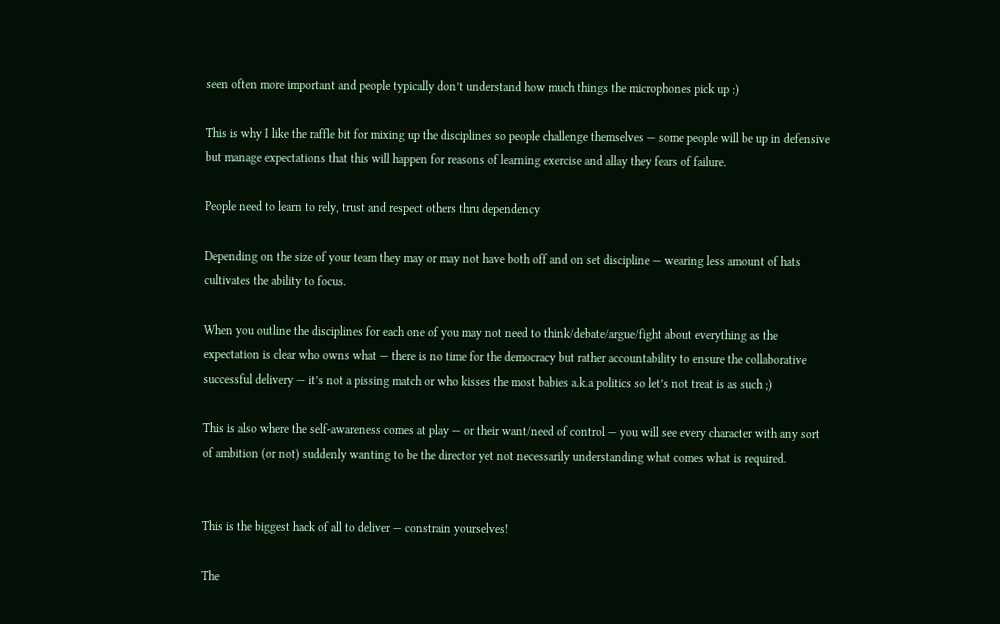seen often more important and people typically don’t understand how much things the microphones pick up :)

This is why I like the raffle bit for mixing up the disciplines so people challenge themselves — some people will be up in defensive but manage expectations that this will happen for reasons of learning exercise and allay they fears of failure.

People need to learn to rely, trust and respect others thru dependency

Depending on the size of your team they may or may not have both off and on set discipline — wearing less amount of hats cultivates the ability to focus.

When you outline the disciplines for each one of you may not need to think/debate/argue/fight about everything as the expectation is clear who owns what — there is no time for the democracy but rather accountability to ensure the collaborative successful delivery — it’s not a pissing match or who kisses the most babies a.k.a politics so let’s not treat is as such ;)

This is also where the self-awareness comes at play — or their want/need of control — you will see every character with any sort of ambition (or not) suddenly wanting to be the director yet not necessarily understanding what comes what is required.


This is the biggest hack of all to deliver — constrain yourselves!

The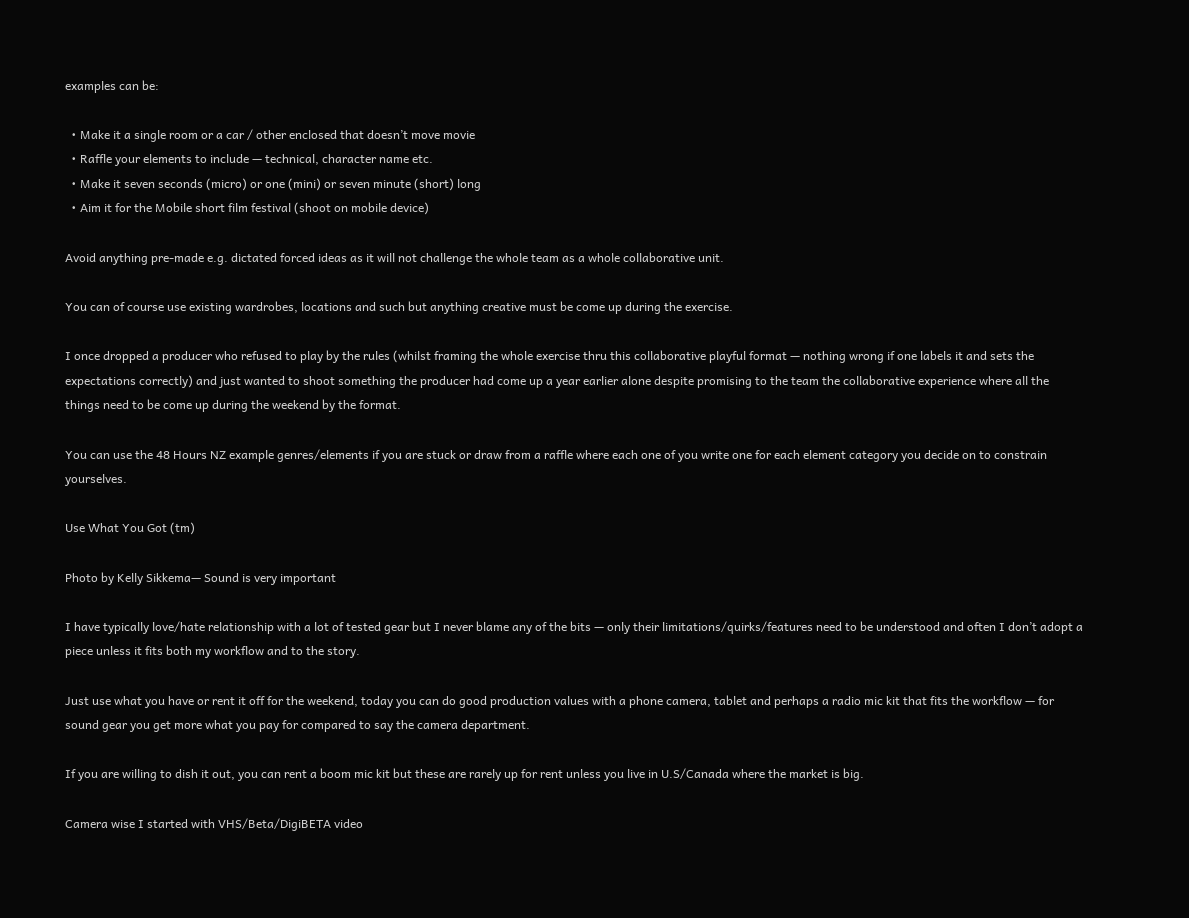examples can be:

  • Make it a single room or a car / other enclosed that doesn’t move movie
  • Raffle your elements to include — technical, character name etc.
  • Make it seven seconds (micro) or one (mini) or seven minute (short) long
  • Aim it for the Mobile short film festival (shoot on mobile device)

Avoid anything pre-made e.g. dictated forced ideas as it will not challenge the whole team as a whole collaborative unit.

You can of course use existing wardrobes, locations and such but anything creative must be come up during the exercise.

I once dropped a producer who refused to play by the rules (whilst framing the whole exercise thru this collaborative playful format — nothing wrong if one labels it and sets the expectations correctly) and just wanted to shoot something the producer had come up a year earlier alone despite promising to the team the collaborative experience where all the things need to be come up during the weekend by the format.

You can use the 48 Hours NZ example genres/elements if you are stuck or draw from a raffle where each one of you write one for each element category you decide on to constrain yourselves.

Use What You Got (tm)

Photo by Kelly Sikkema— Sound is very important

I have typically love/hate relationship with a lot of tested gear but I never blame any of the bits — only their limitations/quirks/features need to be understood and often I don’t adopt a piece unless it fits both my workflow and to the story.

Just use what you have or rent it off for the weekend, today you can do good production values with a phone camera, tablet and perhaps a radio mic kit that fits the workflow — for sound gear you get more what you pay for compared to say the camera department.

If you are willing to dish it out, you can rent a boom mic kit but these are rarely up for rent unless you live in U.S/Canada where the market is big.

Camera wise I started with VHS/Beta/DigiBETA video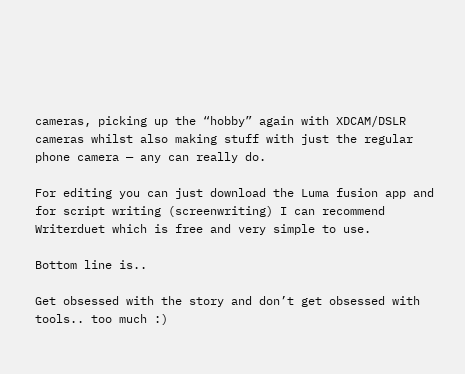cameras, picking up the “hobby” again with XDCAM/DSLR cameras whilst also making stuff with just the regular phone camera — any can really do.

For editing you can just download the Luma fusion app and for script writing (screenwriting) I can recommend Writerduet which is free and very simple to use.

Bottom line is..

Get obsessed with the story and don’t get obsessed with tools.. too much :)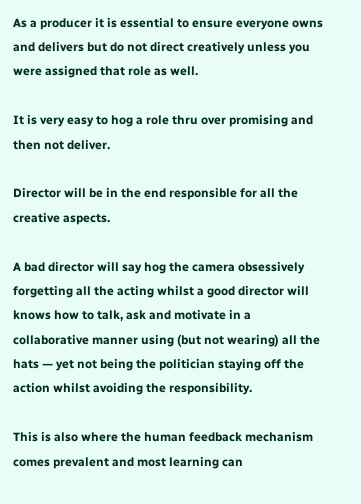As a producer it is essential to ensure everyone owns and delivers but do not direct creatively unless you were assigned that role as well.

It is very easy to hog a role thru over promising and then not deliver.

Director will be in the end responsible for all the creative aspects.

A bad director will say hog the camera obsessively forgetting all the acting whilst a good director will knows how to talk, ask and motivate in a collaborative manner using (but not wearing) all the hats — yet not being the politician staying off the action whilst avoiding the responsibility.

This is also where the human feedback mechanism comes prevalent and most learning can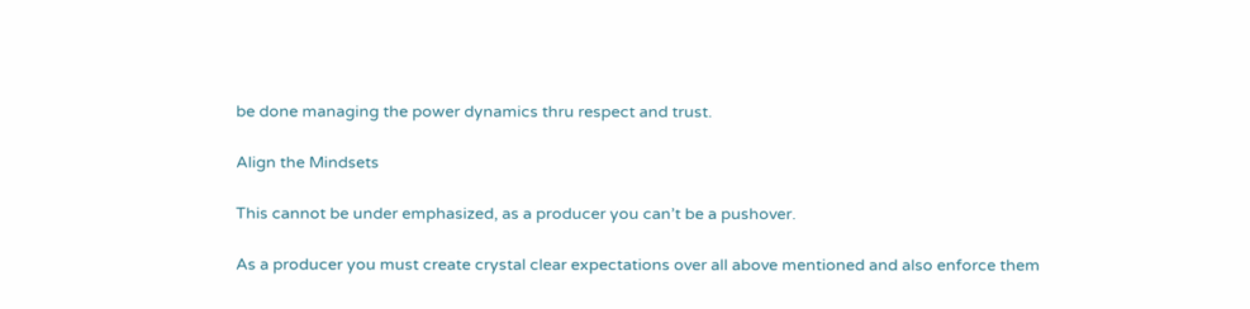be done managing the power dynamics thru respect and trust.

Align the Mindsets

This cannot be under emphasized, as a producer you can’t be a pushover.

As a producer you must create crystal clear expectations over all above mentioned and also enforce them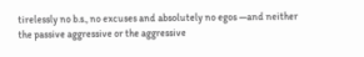tirelessly no b.s., no excuses and absolutely no egos —and neither the passive aggressive or the aggressive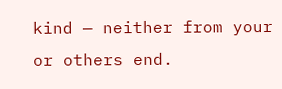kind — neither from your or others end.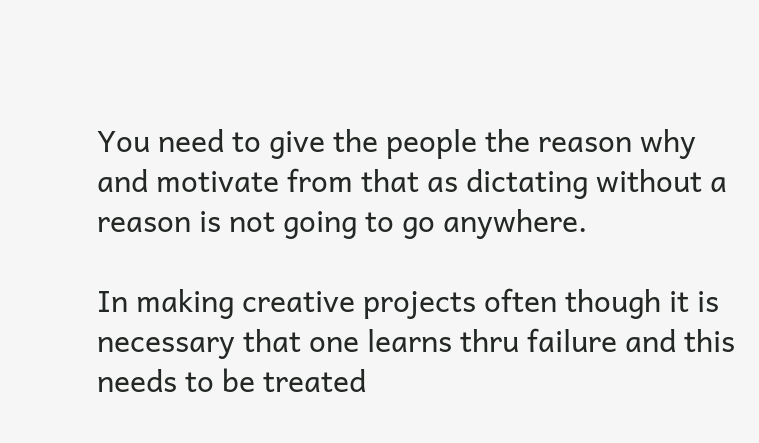You need to give the people the reason why and motivate from that as dictating without a reason is not going to go anywhere.

In making creative projects often though it is necessary that one learns thru failure and this needs to be treated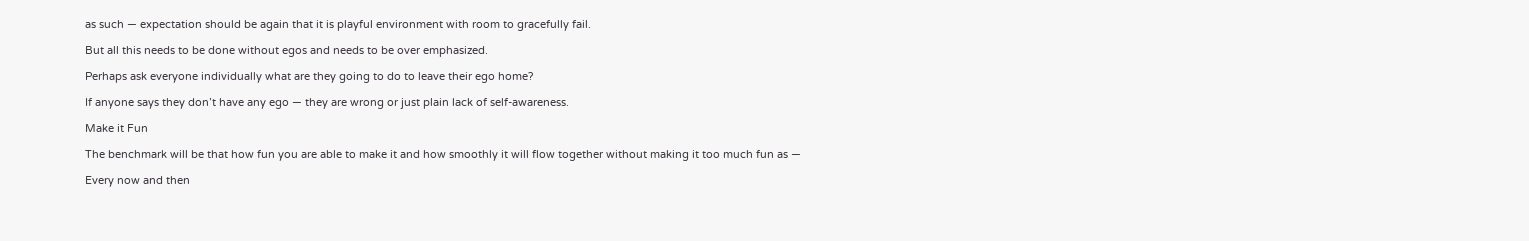as such — expectation should be again that it is playful environment with room to gracefully fail.

But all this needs to be done without egos and needs to be over emphasized.

Perhaps ask everyone individually what are they going to do to leave their ego home?

If anyone says they don’t have any ego — they are wrong or just plain lack of self-awareness.

Make it Fun

The benchmark will be that how fun you are able to make it and how smoothly it will flow together without making it too much fun as —

Every now and then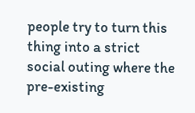people try to turn this thing into a strict social outing where the pre-existing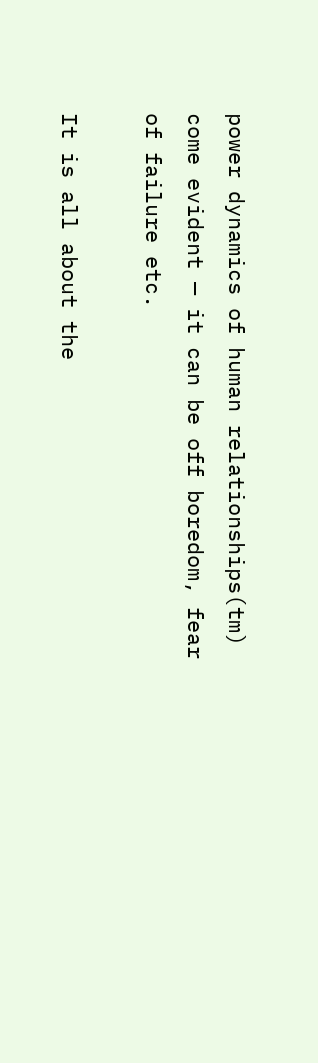power dynamics of human relationships(tm) come evident — it can be off boredom, fear of failure etc.

It is all about the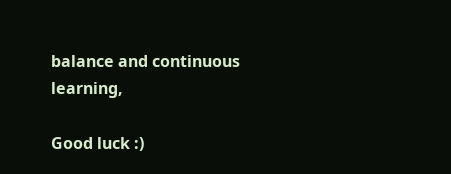balance and continuous learning,

Good luck :)